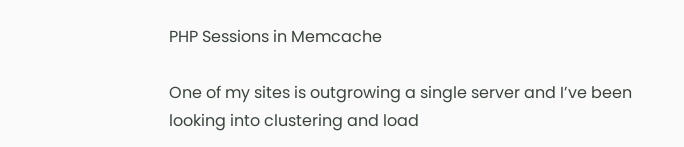PHP Sessions in Memcache

One of my sites is outgrowing a single server and I’ve been looking into clustering and load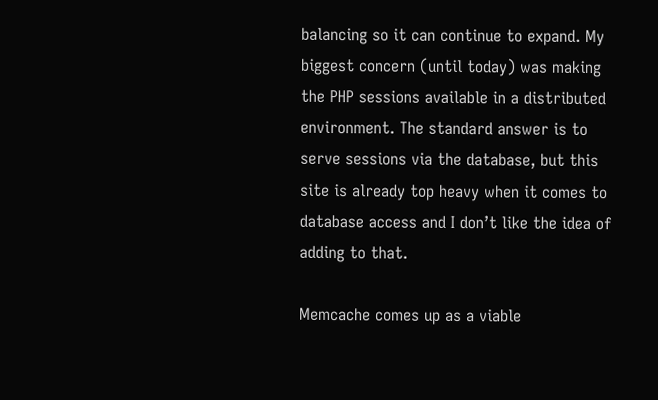balancing so it can continue to expand. My biggest concern (until today) was making the PHP sessions available in a distributed environment. The standard answer is to serve sessions via the database, but this site is already top heavy when it comes to database access and I don’t like the idea of adding to that.

Memcache comes up as a viable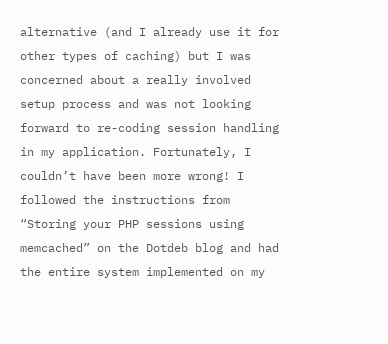alternative (and I already use it for other types of caching) but I was concerned about a really involved setup process and was not looking forward to re-coding session handling in my application. Fortunately, I couldn’t have been more wrong! I followed the instructions from “Storing your PHP sessions using memcached” on the Dotdeb blog and had the entire system implemented on my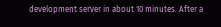development server in about 10 minutes. After a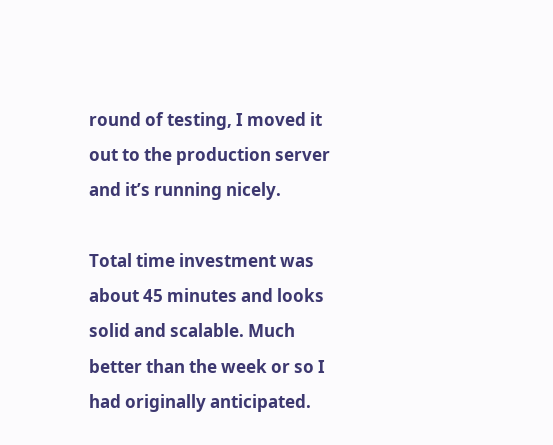round of testing, I moved it out to the production server and it’s running nicely.

Total time investment was about 45 minutes and looks solid and scalable. Much better than the week or so I had originally anticipated.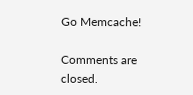Go Memcache!

Comments are closed.